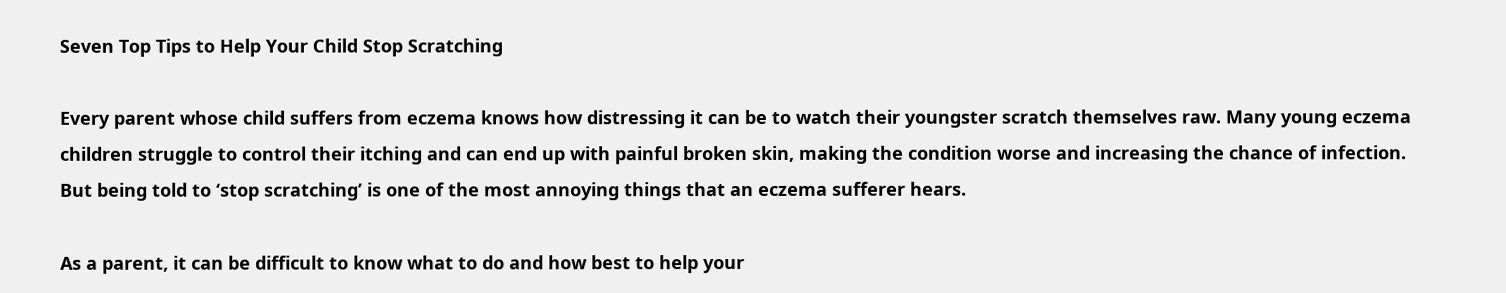Seven Top Tips to Help Your Child Stop Scratching

Every parent whose child suffers from eczema knows how distressing it can be to watch their youngster scratch themselves raw. Many young eczema children struggle to control their itching and can end up with painful broken skin, making the condition worse and increasing the chance of infection. But being told to ‘stop scratching’ is one of the most annoying things that an eczema sufferer hears.

As a parent, it can be difficult to know what to do and how best to help your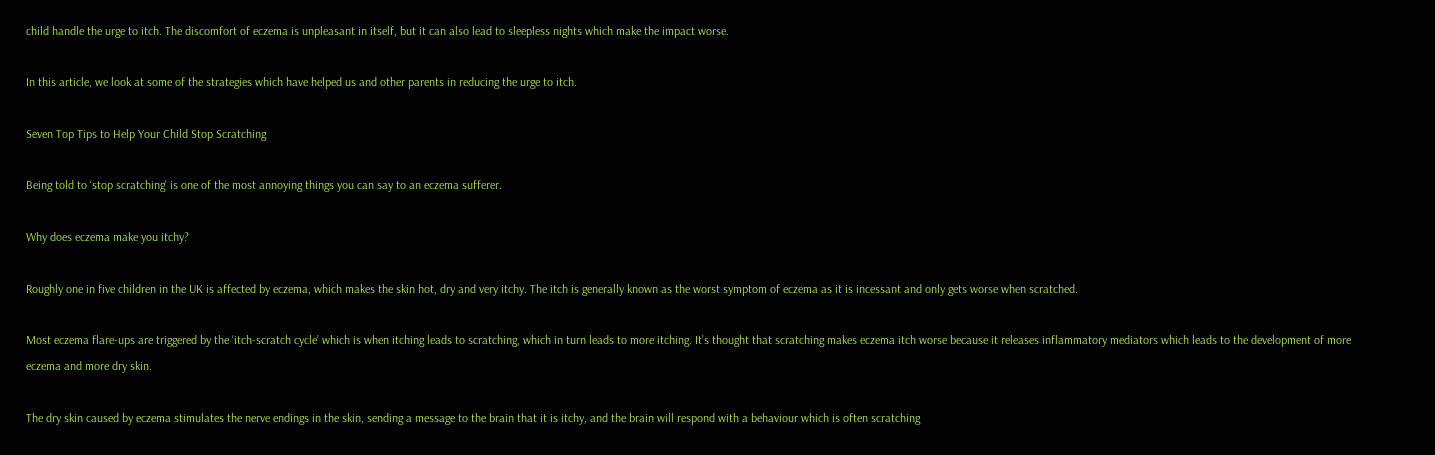child handle the urge to itch. The discomfort of eczema is unpleasant in itself, but it can also lead to sleepless nights which make the impact worse.

In this article, we look at some of the strategies which have helped us and other parents in reducing the urge to itch.

Seven Top Tips to Help Your Child Stop Scratching

Being told to ‘stop scratching’ is one of the most annoying things you can say to an eczema sufferer.

Why does eczema make you itchy?

Roughly one in five children in the UK is affected by eczema, which makes the skin hot, dry and very itchy. The itch is generally known as the worst symptom of eczema as it is incessant and only gets worse when scratched.

Most eczema flare-ups are triggered by the ‘itch-scratch cycle’ which is when itching leads to scratching, which in turn leads to more itching. It’s thought that scratching makes eczema itch worse because it releases inflammatory mediators which leads to the development of more eczema and more dry skin.

The dry skin caused by eczema stimulates the nerve endings in the skin, sending a message to the brain that it is itchy, and the brain will respond with a behaviour which is often scratching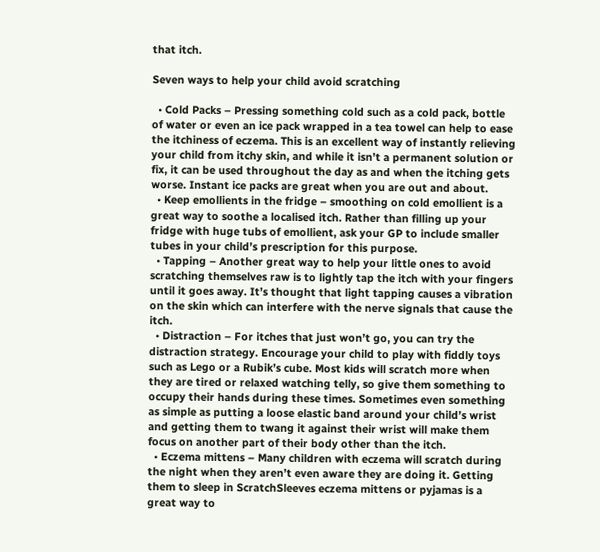that itch.

Seven ways to help your child avoid scratching

  • Cold Packs – Pressing something cold such as a cold pack, bottle of water or even an ice pack wrapped in a tea towel can help to ease the itchiness of eczema. This is an excellent way of instantly relieving your child from itchy skin, and while it isn’t a permanent solution or fix, it can be used throughout the day as and when the itching gets worse. Instant ice packs are great when you are out and about.
  • Keep emollients in the fridge – smoothing on cold emollient is a great way to soothe a localised itch. Rather than filling up your fridge with huge tubs of emollient, ask your GP to include smaller tubes in your child’s prescription for this purpose.
  • Tapping – Another great way to help your little ones to avoid scratching themselves raw is to lightly tap the itch with your fingers until it goes away. It’s thought that light tapping causes a vibration on the skin which can interfere with the nerve signals that cause the itch.
  • Distraction – For itches that just won’t go, you can try the distraction strategy. Encourage your child to play with fiddly toys such as Lego or a Rubik’s cube. Most kids will scratch more when they are tired or relaxed watching telly, so give them something to occupy their hands during these times. Sometimes even something as simple as putting a loose elastic band around your child’s wrist and getting them to twang it against their wrist will make them focus on another part of their body other than the itch.
  • Eczema mittens – Many children with eczema will scratch during the night when they aren’t even aware they are doing it. Getting them to sleep in ScratchSleeves eczema mittens or pyjamas is a great way to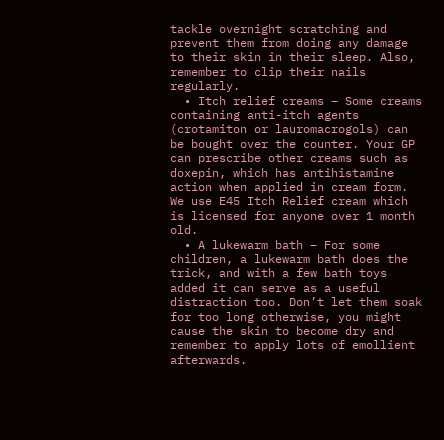tackle overnight scratching and prevent them from doing any damage to their skin in their sleep. Also, remember to clip their nails regularly.
  • Itch relief creams – Some creams containing anti-itch agents (crotamiton or lauromacrogols) can be bought over the counter. Your GP can prescribe other creams such as doxepin, which has antihistamine action when applied in cream form. We use E45 Itch Relief cream which is licensed for anyone over 1 month old.
  • A lukewarm bath – For some children, a lukewarm bath does the trick, and with a few bath toys added it can serve as a useful distraction too. Don’t let them soak for too long otherwise, you might cause the skin to become dry and remember to apply lots of emollient afterwards.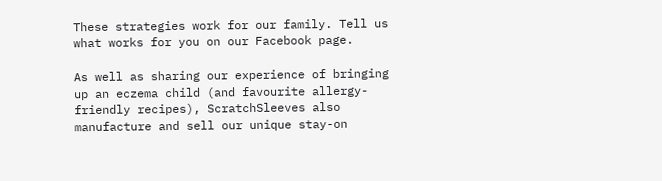These strategies work for our family. Tell us what works for you on our Facebook page.

As well as sharing our experience of bringing up an eczema child (and favourite allergy-friendly recipes), ScratchSleeves also manufacture and sell our unique stay-on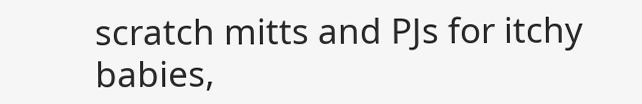scratch mitts and PJs for itchy babies,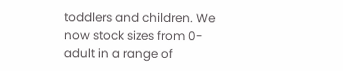toddlers and children. We now stock sizes from 0-adult in a range of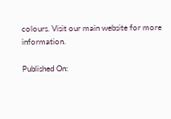colours. Visit our main website for more information.

Published On: